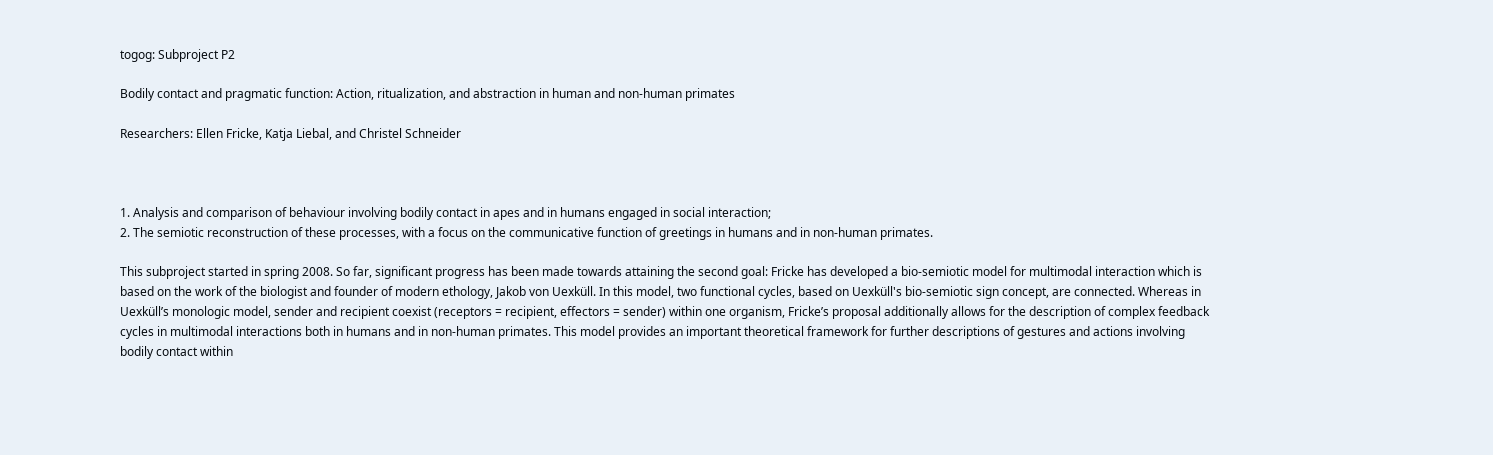togog: Subproject P2

Bodily contact and pragmatic function: Action, ritualization, and abstraction in human and non-human primates

Researchers: Ellen Fricke, Katja Liebal, and Christel Schneider



1. Analysis and comparison of behaviour involving bodily contact in apes and in humans engaged in social interaction;
2. The semiotic reconstruction of these processes, with a focus on the communicative function of greetings in humans and in non-human primates.

This subproject started in spring 2008. So far, significant progress has been made towards attaining the second goal: Fricke has developed a bio-semiotic model for multimodal interaction which is based on the work of the biologist and founder of modern ethology, Jakob von Uexküll. In this model, two functional cycles, based on Uexküll's bio-semiotic sign concept, are connected. Whereas in Uexküll’s monologic model, sender and recipient coexist (receptors = recipient, effectors = sender) within one organism, Fricke’s proposal additionally allows for the description of complex feedback cycles in multimodal interactions both in humans and in non-human primates. This model provides an important theoretical framework for further descriptions of gestures and actions involving bodily contact within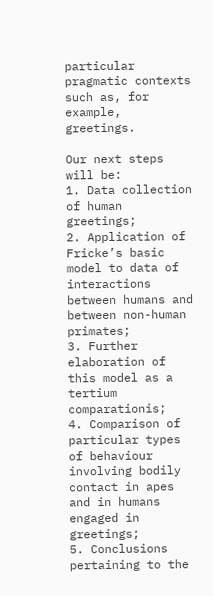particular pragmatic contexts such as, for example, greetings.

Our next steps will be:
1. Data collection of human greetings;
2. Application of Fricke’s basic model to data of interactions between humans and between non-human primates;
3. Further elaboration of this model as a tertium comparationis;
4. Comparison of particular types of behaviour involving bodily contact in apes and in humans engaged in greetings;
5. Conclusions pertaining to the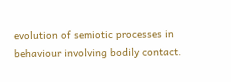evolution of semiotic processes in behaviour involving bodily contact.